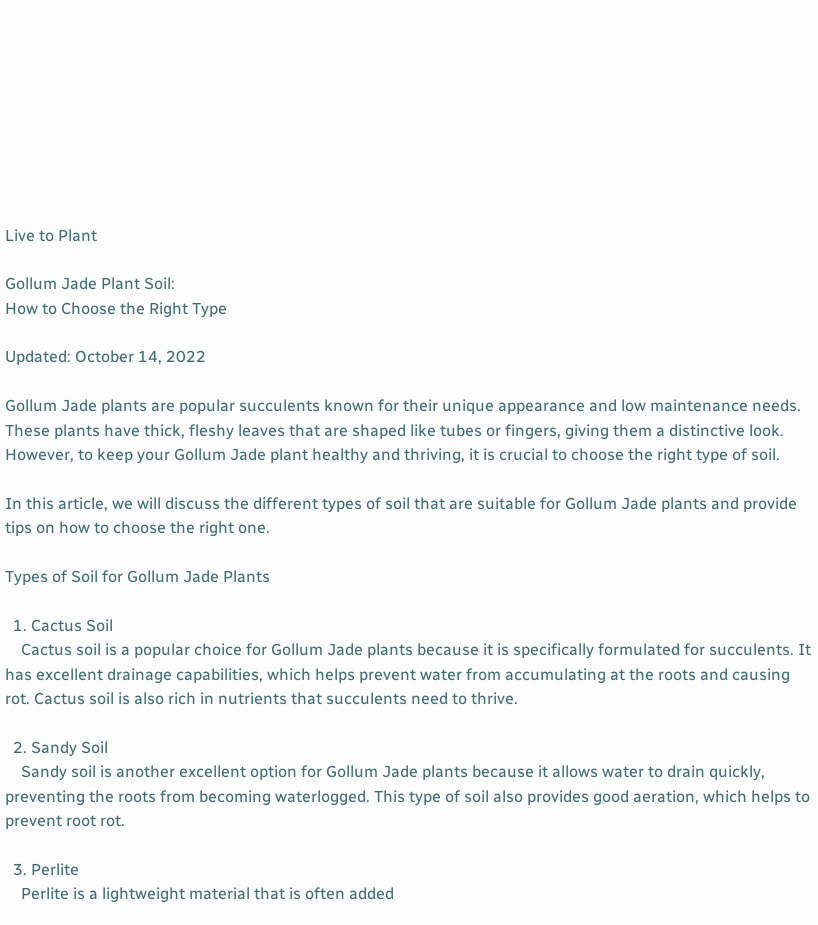Live to Plant

Gollum Jade Plant Soil:
How to Choose the Right Type

Updated: October 14, 2022

Gollum Jade plants are popular succulents known for their unique appearance and low maintenance needs. These plants have thick, fleshy leaves that are shaped like tubes or fingers, giving them a distinctive look. However, to keep your Gollum Jade plant healthy and thriving, it is crucial to choose the right type of soil.

In this article, we will discuss the different types of soil that are suitable for Gollum Jade plants and provide tips on how to choose the right one.

Types of Soil for Gollum Jade Plants

  1. Cactus Soil
    Cactus soil is a popular choice for Gollum Jade plants because it is specifically formulated for succulents. It has excellent drainage capabilities, which helps prevent water from accumulating at the roots and causing rot. Cactus soil is also rich in nutrients that succulents need to thrive.

  2. Sandy Soil
    Sandy soil is another excellent option for Gollum Jade plants because it allows water to drain quickly, preventing the roots from becoming waterlogged. This type of soil also provides good aeration, which helps to prevent root rot.

  3. Perlite
    Perlite is a lightweight material that is often added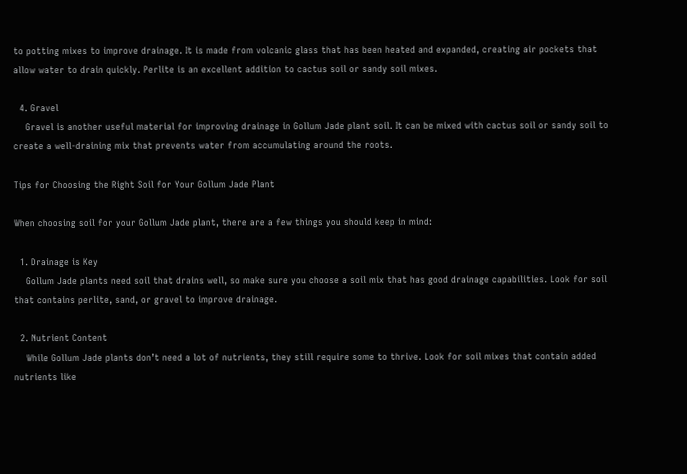to potting mixes to improve drainage. It is made from volcanic glass that has been heated and expanded, creating air pockets that allow water to drain quickly. Perlite is an excellent addition to cactus soil or sandy soil mixes.

  4. Gravel
    Gravel is another useful material for improving drainage in Gollum Jade plant soil. It can be mixed with cactus soil or sandy soil to create a well-draining mix that prevents water from accumulating around the roots.

Tips for Choosing the Right Soil for Your Gollum Jade Plant

When choosing soil for your Gollum Jade plant, there are a few things you should keep in mind:

  1. Drainage is Key
    Gollum Jade plants need soil that drains well, so make sure you choose a soil mix that has good drainage capabilities. Look for soil that contains perlite, sand, or gravel to improve drainage.

  2. Nutrient Content
    While Gollum Jade plants don’t need a lot of nutrients, they still require some to thrive. Look for soil mixes that contain added nutrients like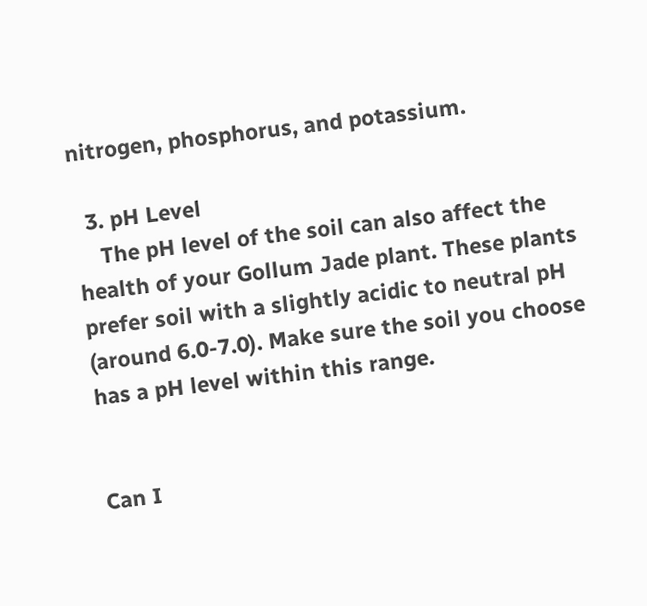nitrogen, phosphorus, and potassium.

  3. pH Level
    The pH level of the soil can also affect the health of your Gollum Jade plant. These plants prefer soil with a slightly acidic to neutral pH (around 6.0-7.0). Make sure the soil you choose has a pH level within this range.


Can I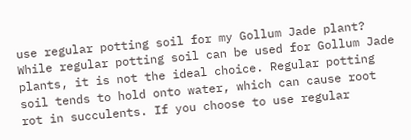use regular potting soil for my Gollum Jade plant?
While regular potting soil can be used for Gollum Jade plants, it is not the ideal choice. Regular potting soil tends to hold onto water, which can cause root rot in succulents. If you choose to use regular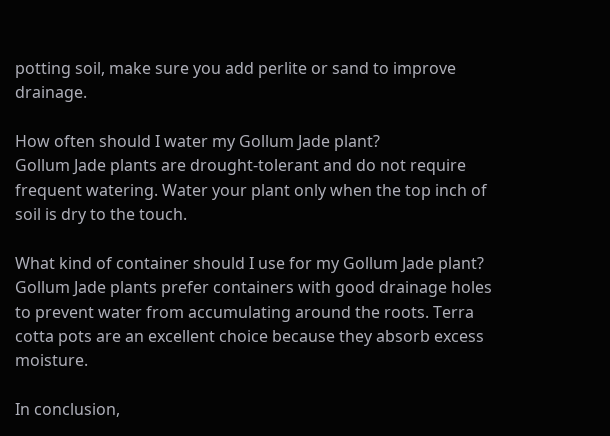potting soil, make sure you add perlite or sand to improve drainage.

How often should I water my Gollum Jade plant?
Gollum Jade plants are drought-tolerant and do not require frequent watering. Water your plant only when the top inch of soil is dry to the touch.

What kind of container should I use for my Gollum Jade plant?
Gollum Jade plants prefer containers with good drainage holes to prevent water from accumulating around the roots. Terra cotta pots are an excellent choice because they absorb excess moisture.

In conclusion,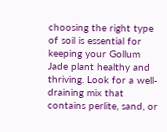choosing the right type of soil is essential for keeping your Gollum Jade plant healthy and thriving. Look for a well-draining mix that contains perlite, sand, or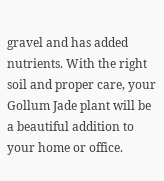gravel and has added nutrients. With the right soil and proper care, your Gollum Jade plant will be a beautiful addition to your home or office.